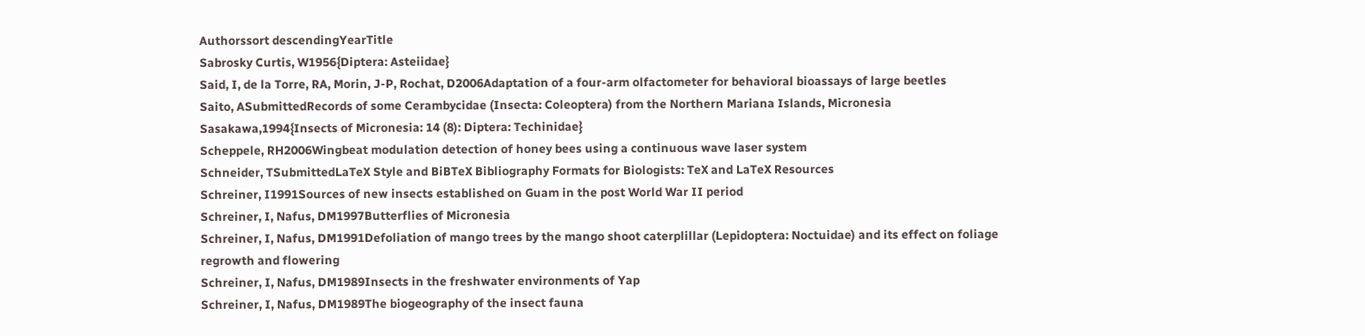Authorssort descendingYearTitle
Sabrosky Curtis, W1956{Diptera: Asteiidae}
Said, I, de la Torre, RA, Morin, J-P, Rochat, D2006Adaptation of a four-arm olfactometer for behavioral bioassays of large beetles
Saito, ASubmittedRecords of some Cerambycidae (Insecta: Coleoptera) from the Northern Mariana Islands, Micronesia
Sasakawa,1994{Insects of Micronesia: 14 (8): Diptera: Techinidae}
Scheppele, RH2006Wingbeat modulation detection of honey bees using a continuous wave laser system
Schneider, TSubmittedLaTeX Style and BiBTeX Bibliography Formats for Biologists: TeX and LaTeX Resources
Schreiner, I1991Sources of new insects established on Guam in the post World War II period
Schreiner, I, Nafus, DM1997Butterflies of Micronesia
Schreiner, I, Nafus, DM1991Defoliation of mango trees by the mango shoot caterplillar (Lepidoptera: Noctuidae) and its effect on foliage regrowth and flowering
Schreiner, I, Nafus, DM1989Insects in the freshwater environments of Yap
Schreiner, I, Nafus, DM1989The biogeography of the insect fauna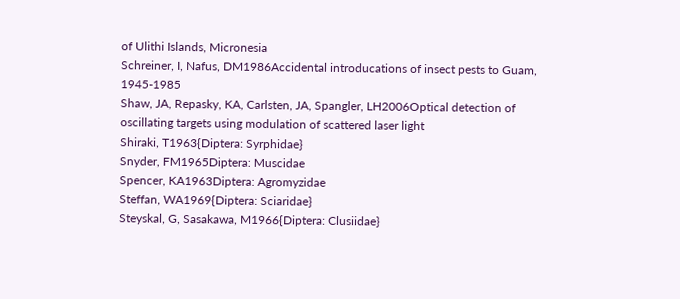of Ulithi Islands, Micronesia
Schreiner, I, Nafus, DM1986Accidental introducations of insect pests to Guam, 1945-1985
Shaw, JA, Repasky, KA, Carlsten, JA, Spangler, LH2006Optical detection of oscillating targets using modulation of scattered laser light
Shiraki, T1963{Diptera: Syrphidae}
Snyder, FM1965Diptera: Muscidae
Spencer, KA1963Diptera: Agromyzidae
Steffan, WA1969{Diptera: Sciaridae}
Steyskal, G, Sasakawa, M1966{Diptera: Clusiidae}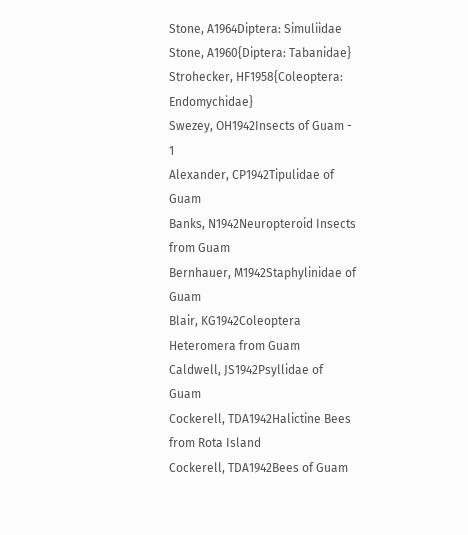Stone, A1964Diptera: Simuliidae
Stone, A1960{Diptera: Tabanidae}
Strohecker, HF1958{Coleoptera: Endomychidae}
Swezey, OH1942Insects of Guam - 1
Alexander, CP1942Tipulidae of Guam
Banks, N1942Neuropteroid Insects from Guam
Bernhauer, M1942Staphylinidae of Guam
Blair, KG1942Coleoptera Heteromera from Guam
Caldwell, JS1942Psyllidae of Guam
Cockerell, TDA1942Halictine Bees from Rota Island
Cockerell, TDA1942Bees of Guam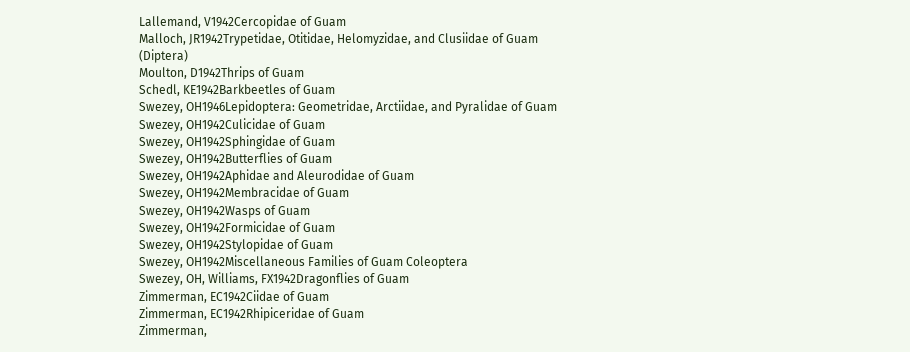Lallemand, V1942Cercopidae of Guam
Malloch, JR1942Trypetidae, Otitidae, Helomyzidae, and Clusiidae of Guam (Diptera)
Moulton, D1942Thrips of Guam
Schedl, KE1942Barkbeetles of Guam
Swezey, OH1946Lepidoptera: Geometridae, Arctiidae, and Pyralidae of Guam
Swezey, OH1942Culicidae of Guam
Swezey, OH1942Sphingidae of Guam
Swezey, OH1942Butterflies of Guam
Swezey, OH1942Aphidae and Aleurodidae of Guam
Swezey, OH1942Membracidae of Guam
Swezey, OH1942Wasps of Guam
Swezey, OH1942Formicidae of Guam
Swezey, OH1942Stylopidae of Guam
Swezey, OH1942Miscellaneous Families of Guam Coleoptera
Swezey, OH, Williams, FX1942Dragonflies of Guam
Zimmerman, EC1942Ciidae of Guam
Zimmerman, EC1942Rhipiceridae of Guam
Zimmerman,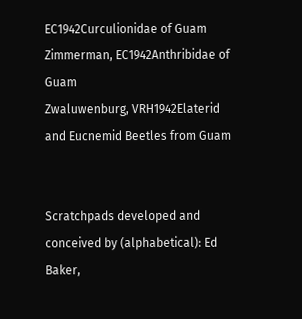EC1942Curculionidae of Guam
Zimmerman, EC1942Anthribidae of Guam
Zwaluwenburg, VRH1942Elaterid and Eucnemid Beetles from Guam


Scratchpads developed and conceived by (alphabetical): Ed Baker,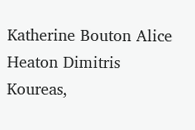Katherine Bouton Alice Heaton Dimitris Koureas,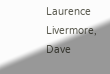Laurence Livermore, Dave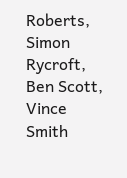Roberts, Simon Rycroft, Ben Scott, Vince Smith